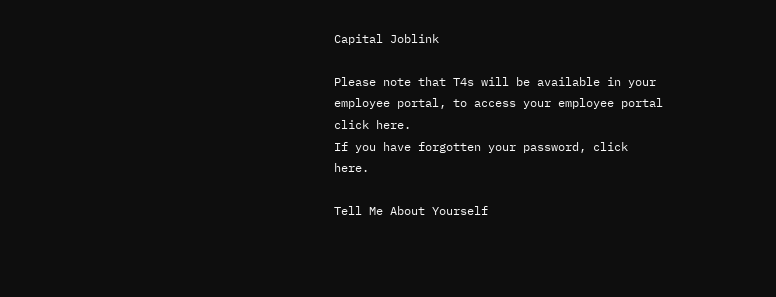Capital Joblink

Please note that T4s will be available in your employee portal, to access your employee portal click here.
If you have forgotten your password, click here.

Tell Me About Yourself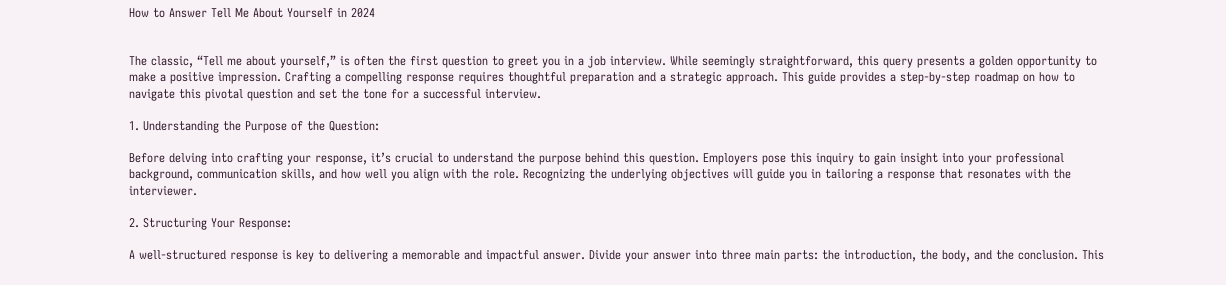How to Answer Tell Me About Yourself in 2024


The classic, “Tell me about yourself,” is often the first question to greet you in a job interview. While seemingly straightforward, this query presents a golden opportunity to make a positive impression. Crafting a compelling response requires thoughtful preparation and a strategic approach. This guide provides a step-by-step roadmap on how to navigate this pivotal question and set the tone for a successful interview.

1. Understanding the Purpose of the Question:

Before delving into crafting your response, it’s crucial to understand the purpose behind this question. Employers pose this inquiry to gain insight into your professional background, communication skills, and how well you align with the role. Recognizing the underlying objectives will guide you in tailoring a response that resonates with the interviewer.

2. Structuring Your Response:

A well-structured response is key to delivering a memorable and impactful answer. Divide your answer into three main parts: the introduction, the body, and the conclusion. This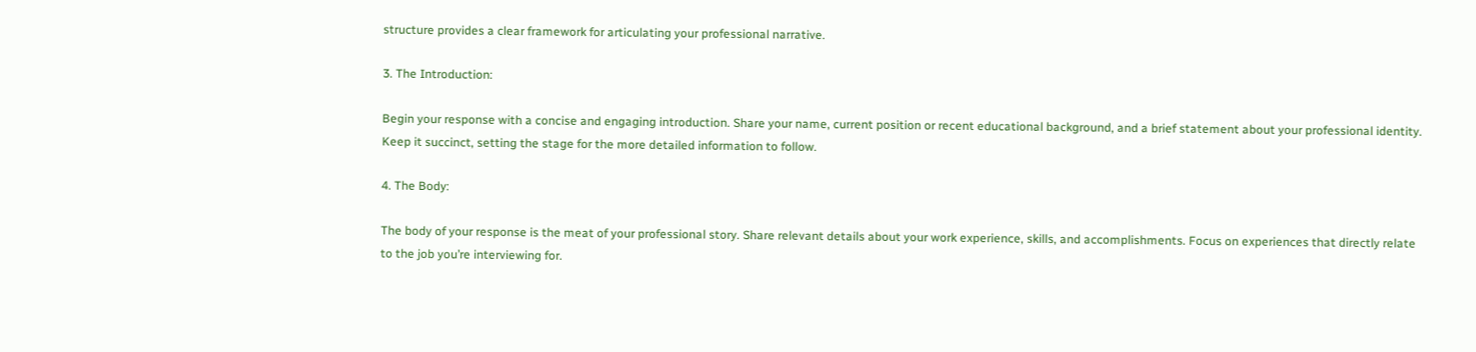structure provides a clear framework for articulating your professional narrative.

3. The Introduction:

Begin your response with a concise and engaging introduction. Share your name, current position or recent educational background, and a brief statement about your professional identity. Keep it succinct, setting the stage for the more detailed information to follow.

4. The Body:

The body of your response is the meat of your professional story. Share relevant details about your work experience, skills, and accomplishments. Focus on experiences that directly relate to the job you’re interviewing for.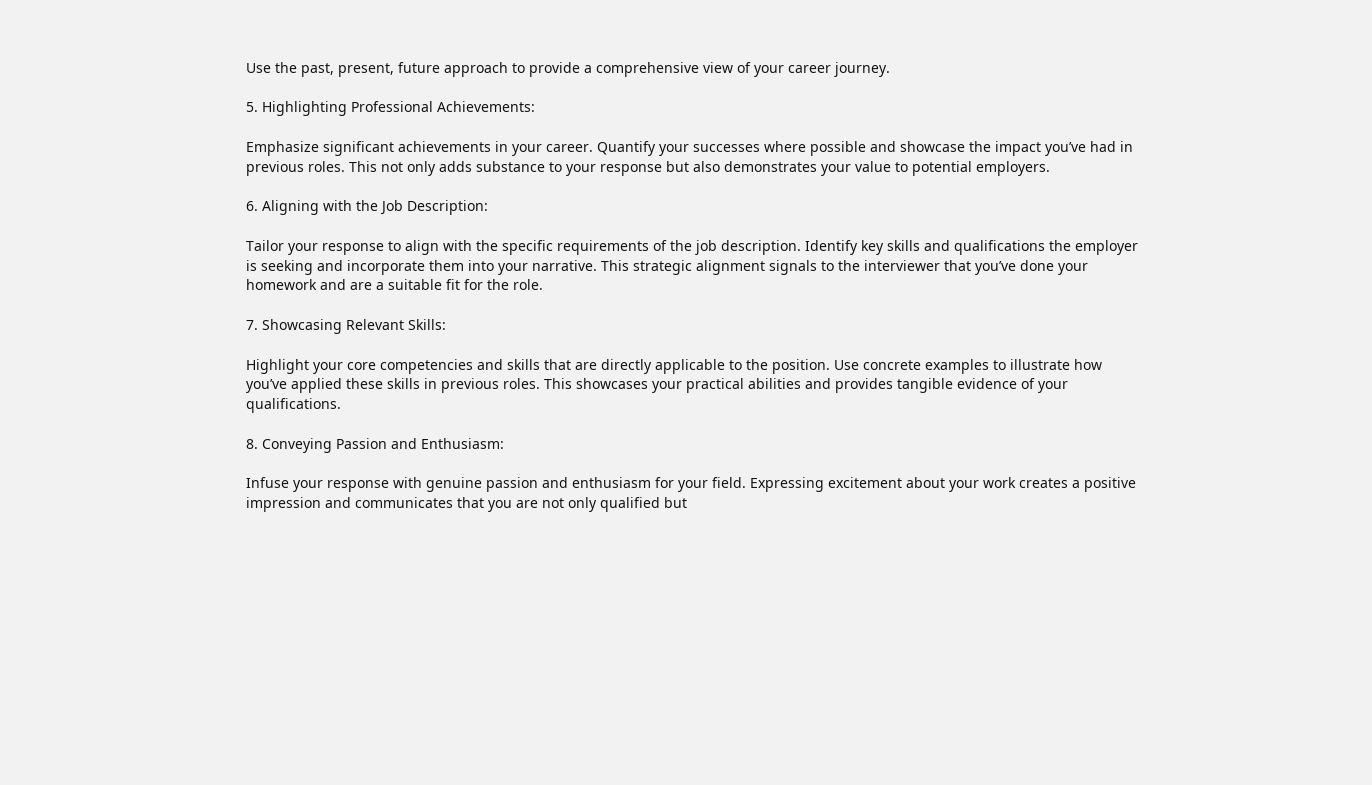Use the past, present, future approach to provide a comprehensive view of your career journey.

5. Highlighting Professional Achievements:

Emphasize significant achievements in your career. Quantify your successes where possible and showcase the impact you’ve had in previous roles. This not only adds substance to your response but also demonstrates your value to potential employers.

6. Aligning with the Job Description:

Tailor your response to align with the specific requirements of the job description. Identify key skills and qualifications the employer is seeking and incorporate them into your narrative. This strategic alignment signals to the interviewer that you’ve done your homework and are a suitable fit for the role.

7. Showcasing Relevant Skills:

Highlight your core competencies and skills that are directly applicable to the position. Use concrete examples to illustrate how you’ve applied these skills in previous roles. This showcases your practical abilities and provides tangible evidence of your qualifications.

8. Conveying Passion and Enthusiasm:

Infuse your response with genuine passion and enthusiasm for your field. Expressing excitement about your work creates a positive impression and communicates that you are not only qualified but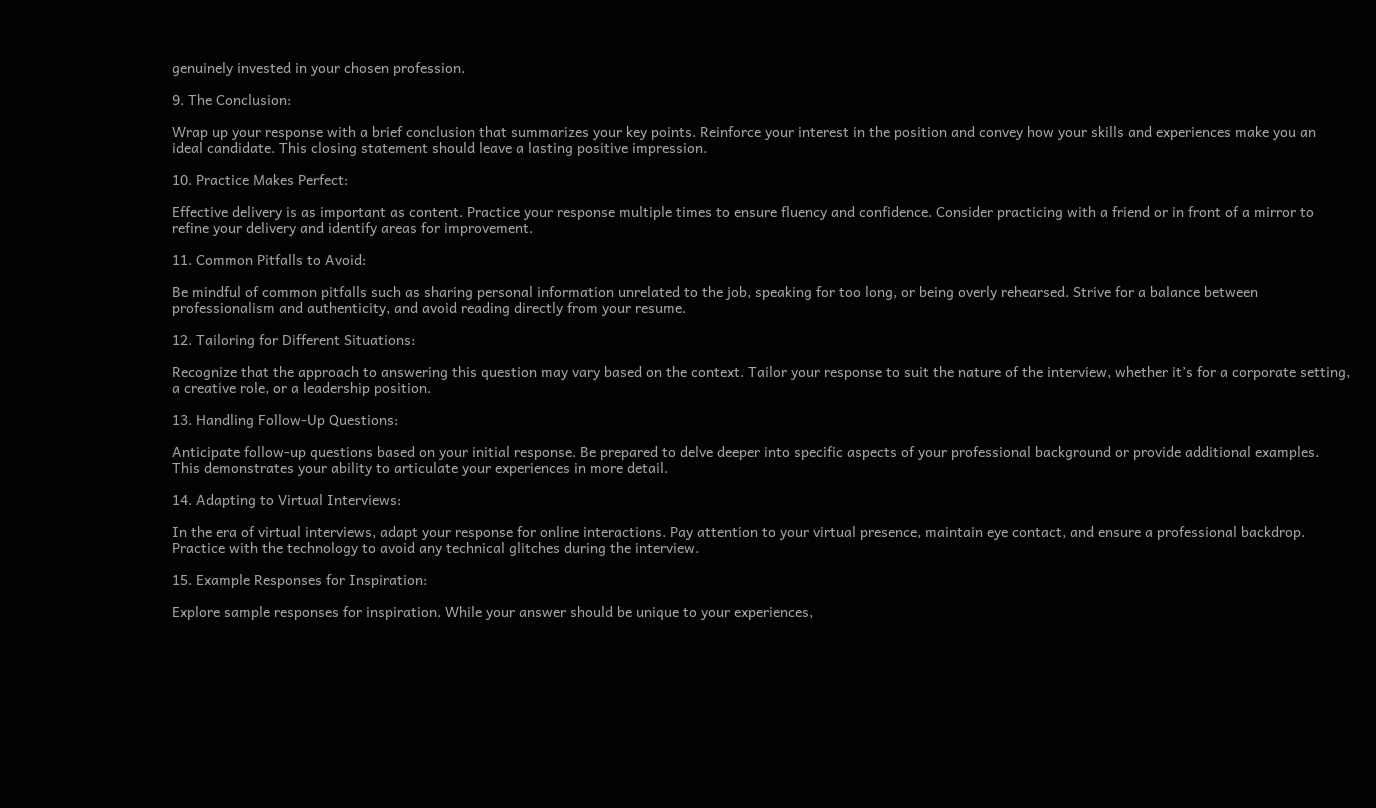genuinely invested in your chosen profession.

9. The Conclusion:

Wrap up your response with a brief conclusion that summarizes your key points. Reinforce your interest in the position and convey how your skills and experiences make you an ideal candidate. This closing statement should leave a lasting positive impression.

10. Practice Makes Perfect:

Effective delivery is as important as content. Practice your response multiple times to ensure fluency and confidence. Consider practicing with a friend or in front of a mirror to refine your delivery and identify areas for improvement.

11. Common Pitfalls to Avoid:

Be mindful of common pitfalls such as sharing personal information unrelated to the job, speaking for too long, or being overly rehearsed. Strive for a balance between professionalism and authenticity, and avoid reading directly from your resume.

12. Tailoring for Different Situations:

Recognize that the approach to answering this question may vary based on the context. Tailor your response to suit the nature of the interview, whether it’s for a corporate setting, a creative role, or a leadership position.

13. Handling Follow-Up Questions:

Anticipate follow-up questions based on your initial response. Be prepared to delve deeper into specific aspects of your professional background or provide additional examples. This demonstrates your ability to articulate your experiences in more detail.

14. Adapting to Virtual Interviews:

In the era of virtual interviews, adapt your response for online interactions. Pay attention to your virtual presence, maintain eye contact, and ensure a professional backdrop. Practice with the technology to avoid any technical glitches during the interview.

15. Example Responses for Inspiration:

Explore sample responses for inspiration. While your answer should be unique to your experiences,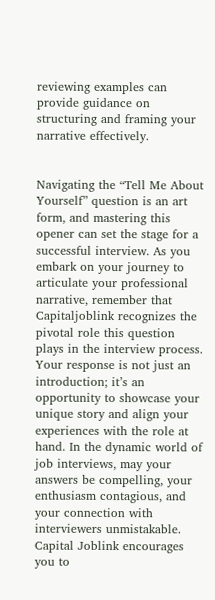reviewing examples can provide guidance on structuring and framing your narrative effectively.


Navigating the “Tell Me About Yourself” question is an art form, and mastering this opener can set the stage for a successful interview. As you embark on your journey to articulate your professional narrative, remember that Capitaljoblink recognizes the pivotal role this question plays in the interview process. Your response is not just an introduction; it’s an opportunity to showcase your unique story and align your experiences with the role at hand. In the dynamic world of job interviews, may your answers be compelling, your enthusiasm contagious, and your connection with interviewers unmistakable. Capital Joblink encourages you to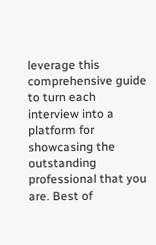leverage this comprehensive guide to turn each interview into a platform for showcasing the outstanding professional that you are. Best of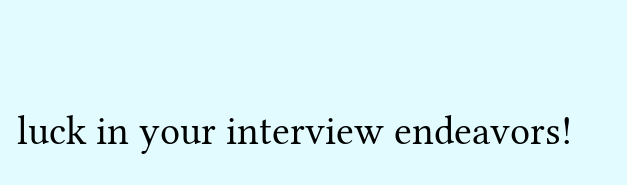luck in your interview endeavors!